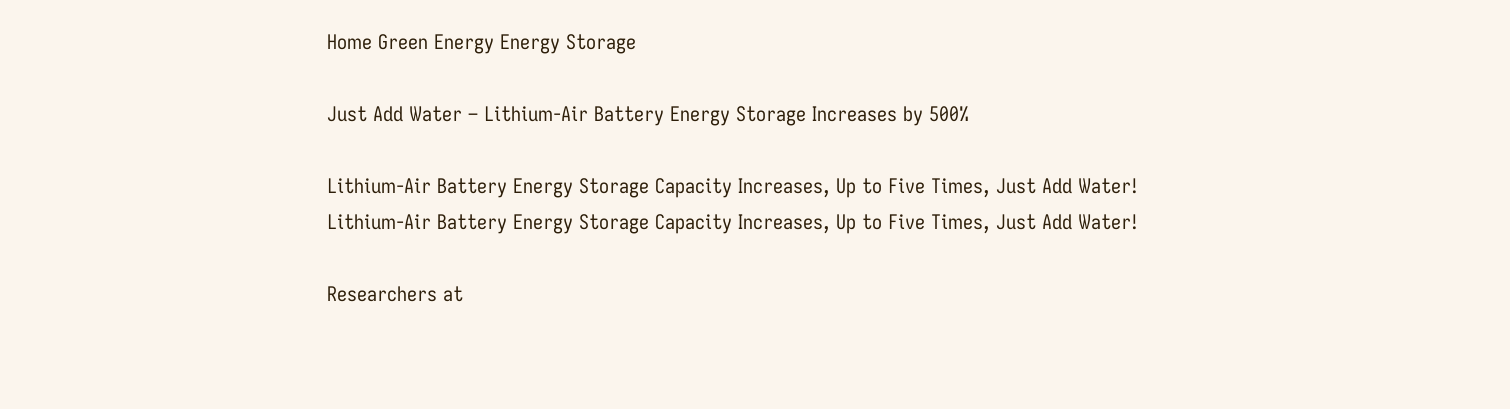Home Green Energy Energy Storage

Just Add Water – Lithium-Air Battery Energy Storage Increases by 500%

Lithium-Air Battery Energy Storage Capacity Increases, Up to Five Times, Just Add Water!
Lithium-Air Battery Energy Storage Capacity Increases, Up to Five Times, Just Add Water!

Researchers at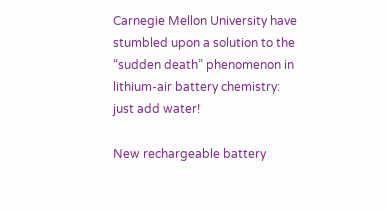Carnegie Mellon University have stumbled upon a solution to the “sudden death” phenomenon in lithium-air battery chemistry: just add water!

New rechargeable battery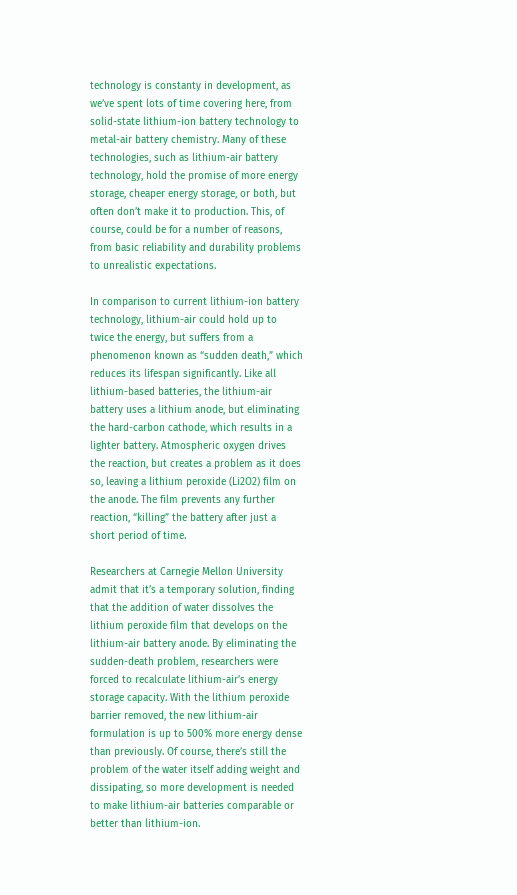technology is constanty in development, as we’ve spent lots of time covering here, from solid-state lithium-ion battery technology to metal-air battery chemistry. Many of these technologies, such as lithium-air battery technology, hold the promise of more energy storage, cheaper energy storage, or both, but often don’t make it to production. This, of course, could be for a number of reasons, from basic reliability and durability problems to unrealistic expectations.

In comparison to current lithium-ion battery technology, lithium-air could hold up to twice the energy, but suffers from a phenomenon known as “sudden death,” which reduces its lifespan significantly. Like all lithium-based batteries, the lithium-air battery uses a lithium anode, but eliminating the hard-carbon cathode, which results in a lighter battery. Atmospheric oxygen drives the reaction, but creates a problem as it does so, leaving a lithium peroxide (Li2O2) film on the anode. The film prevents any further reaction, “killing” the battery after just a short period of time.

Researchers at Carnegie Mellon University admit that it’s a temporary solution, finding that the addition of water dissolves the lithium peroxide film that develops on the lithium-air battery anode. By eliminating the sudden-death problem, researchers were forced to recalculate lithium-air’s energy storage capacity. With the lithium peroxide barrier removed, the new lithium-air formulation is up to 500% more energy dense than previously. Of course, there’s still the problem of the water itself adding weight and dissipating, so more development is needed to make lithium-air batteries comparable or better than lithium-ion.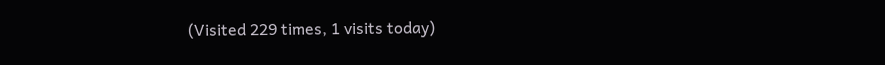(Visited 229 times, 1 visits today)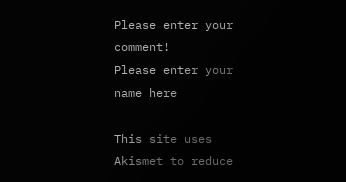Please enter your comment!
Please enter your name here

This site uses Akismet to reduce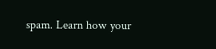spam. Learn how your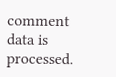comment data is processed.